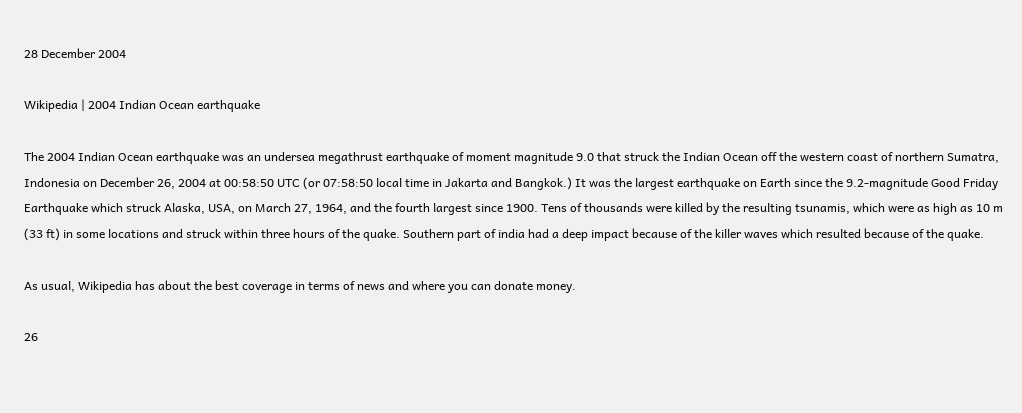28 December 2004

Wikipedia | 2004 Indian Ocean earthquake

The 2004 Indian Ocean earthquake was an undersea megathrust earthquake of moment magnitude 9.0 that struck the Indian Ocean off the western coast of northern Sumatra, Indonesia on December 26, 2004 at 00:58:50 UTC (or 07:58:50 local time in Jakarta and Bangkok.) It was the largest earthquake on Earth since the 9.2-magnitude Good Friday Earthquake which struck Alaska, USA, on March 27, 1964, and the fourth largest since 1900. Tens of thousands were killed by the resulting tsunamis, which were as high as 10 m (33 ft) in some locations and struck within three hours of the quake. Southern part of india had a deep impact because of the killer waves which resulted because of the quake.

As usual, Wikipedia has about the best coverage in terms of news and where you can donate money.

26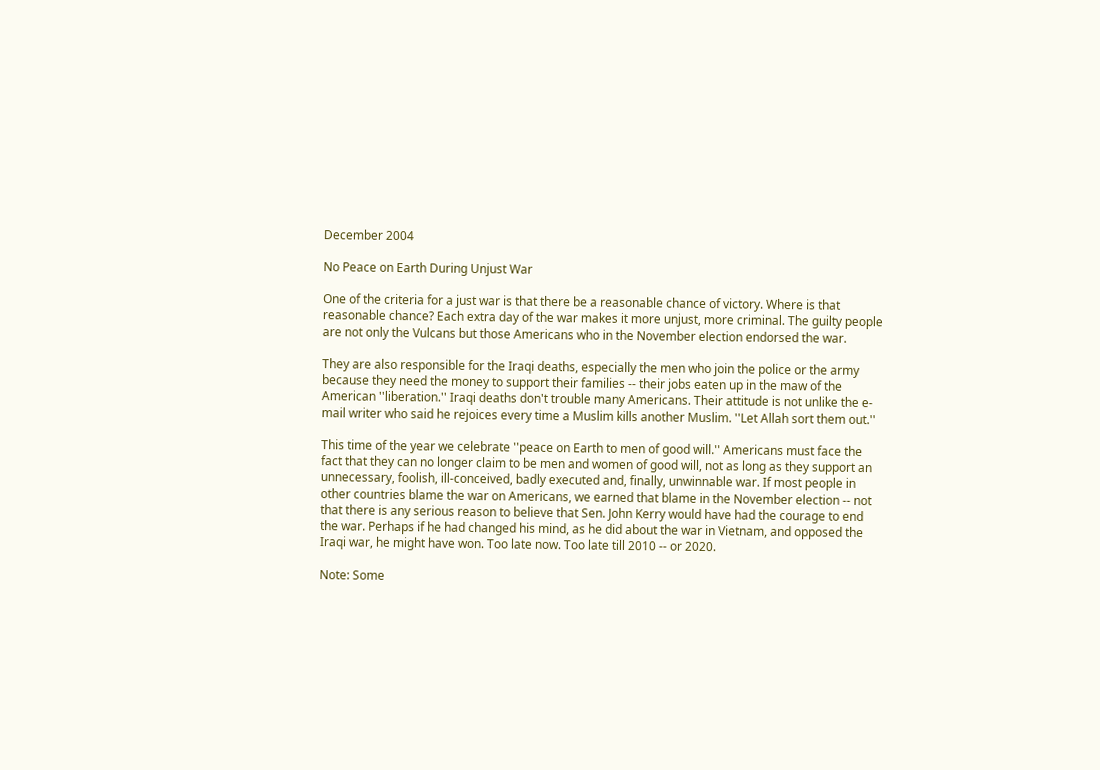December 2004

No Peace on Earth During Unjust War

One of the criteria for a just war is that there be a reasonable chance of victory. Where is that reasonable chance? Each extra day of the war makes it more unjust, more criminal. The guilty people are not only the Vulcans but those Americans who in the November election endorsed the war.

They are also responsible for the Iraqi deaths, especially the men who join the police or the army because they need the money to support their families -- their jobs eaten up in the maw of the American ''liberation.'' Iraqi deaths don't trouble many Americans. Their attitude is not unlike the e-mail writer who said he rejoices every time a Muslim kills another Muslim. ''Let Allah sort them out.''

This time of the year we celebrate ''peace on Earth to men of good will.'' Americans must face the fact that they can no longer claim to be men and women of good will, not as long as they support an unnecessary, foolish, ill-conceived, badly executed and, finally, unwinnable war. If most people in other countries blame the war on Americans, we earned that blame in the November election -- not that there is any serious reason to believe that Sen. John Kerry would have had the courage to end the war. Perhaps if he had changed his mind, as he did about the war in Vietnam, and opposed the Iraqi war, he might have won. Too late now. Too late till 2010 -- or 2020.

Note: Some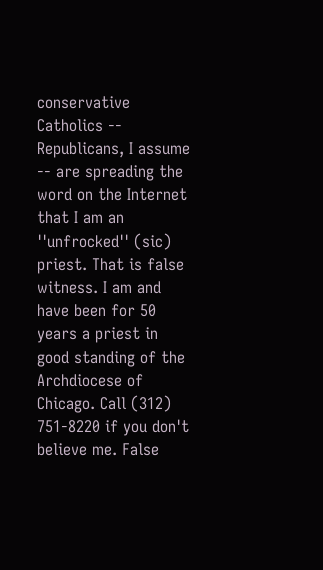conservative Catholics -- Republicans, I assume -- are spreading the word on the Internet that I am an ''unfrocked'' (sic) priest. That is false witness. I am and have been for 50 years a priest in good standing of the Archdiocese of Chicago. Call (312) 751-8220 if you don't believe me. False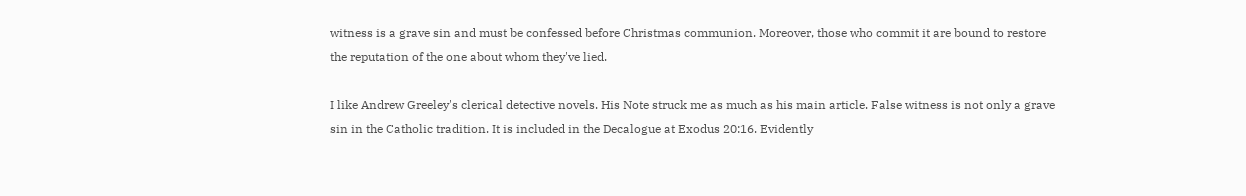witness is a grave sin and must be confessed before Christmas communion. Moreover, those who commit it are bound to restore the reputation of the one about whom they've lied.

I like Andrew Greeley's clerical detective novels. His Note struck me as much as his main article. False witness is not only a grave sin in the Catholic tradition. It is included in the Decalogue at Exodus 20:16. Evidently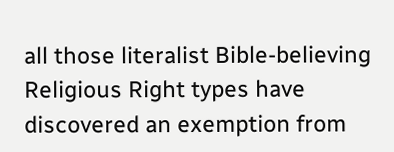all those literalist Bible-believing Religious Right types have discovered an exemption from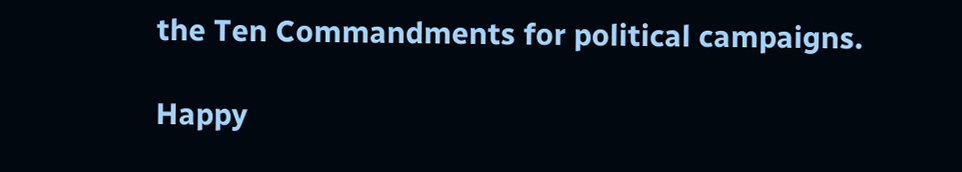the Ten Commandments for political campaigns.

Happy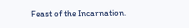Feast of the Incarnation.